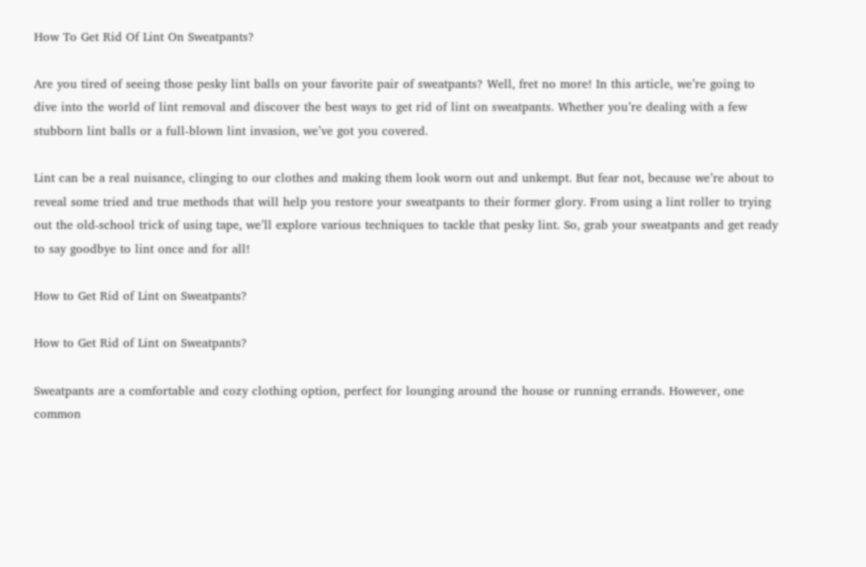How To Get Rid Of Lint On Sweatpants?

Are you tired of seeing those pesky lint balls on your favorite pair of sweatpants? Well, fret no more! In this article, we’re going to dive into the world of lint removal and discover the best ways to get rid of lint on sweatpants. Whether you’re dealing with a few stubborn lint balls or a full-blown lint invasion, we’ve got you covered.

Lint can be a real nuisance, clinging to our clothes and making them look worn out and unkempt. But fear not, because we’re about to reveal some tried and true methods that will help you restore your sweatpants to their former glory. From using a lint roller to trying out the old-school trick of using tape, we’ll explore various techniques to tackle that pesky lint. So, grab your sweatpants and get ready to say goodbye to lint once and for all!

How to Get Rid of Lint on Sweatpants?

How to Get Rid of Lint on Sweatpants?

Sweatpants are a comfortable and cozy clothing option, perfect for lounging around the house or running errands. However, one common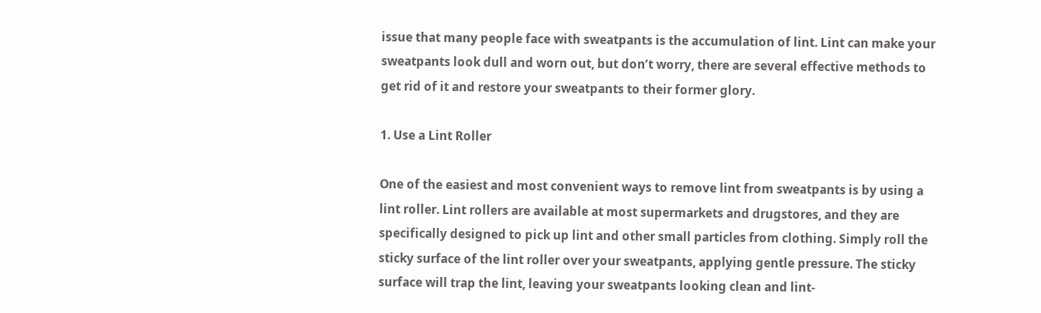issue that many people face with sweatpants is the accumulation of lint. Lint can make your sweatpants look dull and worn out, but don’t worry, there are several effective methods to get rid of it and restore your sweatpants to their former glory.

1. Use a Lint Roller

One of the easiest and most convenient ways to remove lint from sweatpants is by using a lint roller. Lint rollers are available at most supermarkets and drugstores, and they are specifically designed to pick up lint and other small particles from clothing. Simply roll the sticky surface of the lint roller over your sweatpants, applying gentle pressure. The sticky surface will trap the lint, leaving your sweatpants looking clean and lint-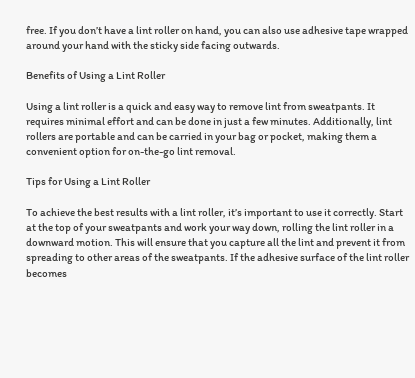free. If you don’t have a lint roller on hand, you can also use adhesive tape wrapped around your hand with the sticky side facing outwards.

Benefits of Using a Lint Roller

Using a lint roller is a quick and easy way to remove lint from sweatpants. It requires minimal effort and can be done in just a few minutes. Additionally, lint rollers are portable and can be carried in your bag or pocket, making them a convenient option for on-the-go lint removal.

Tips for Using a Lint Roller

To achieve the best results with a lint roller, it’s important to use it correctly. Start at the top of your sweatpants and work your way down, rolling the lint roller in a downward motion. This will ensure that you capture all the lint and prevent it from spreading to other areas of the sweatpants. If the adhesive surface of the lint roller becomes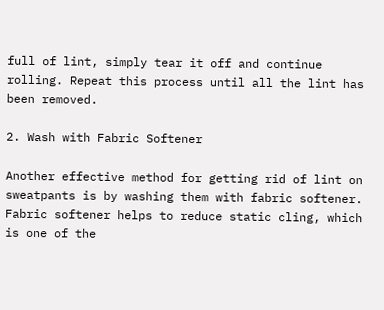full of lint, simply tear it off and continue rolling. Repeat this process until all the lint has been removed.

2. Wash with Fabric Softener

Another effective method for getting rid of lint on sweatpants is by washing them with fabric softener. Fabric softener helps to reduce static cling, which is one of the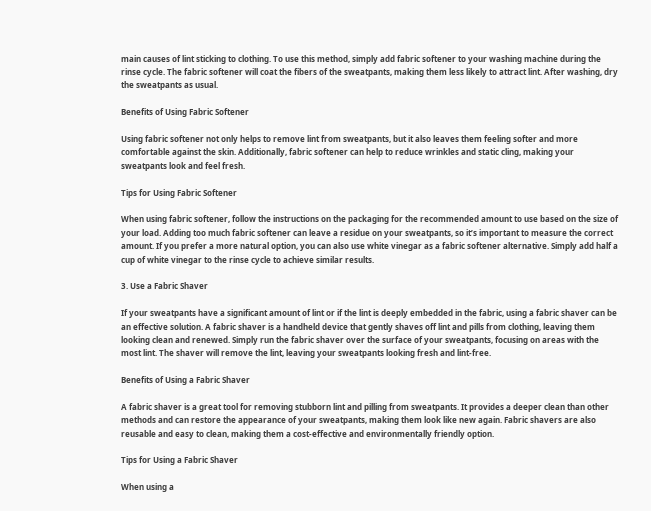main causes of lint sticking to clothing. To use this method, simply add fabric softener to your washing machine during the rinse cycle. The fabric softener will coat the fibers of the sweatpants, making them less likely to attract lint. After washing, dry the sweatpants as usual.

Benefits of Using Fabric Softener

Using fabric softener not only helps to remove lint from sweatpants, but it also leaves them feeling softer and more comfortable against the skin. Additionally, fabric softener can help to reduce wrinkles and static cling, making your sweatpants look and feel fresh.

Tips for Using Fabric Softener

When using fabric softener, follow the instructions on the packaging for the recommended amount to use based on the size of your load. Adding too much fabric softener can leave a residue on your sweatpants, so it’s important to measure the correct amount. If you prefer a more natural option, you can also use white vinegar as a fabric softener alternative. Simply add half a cup of white vinegar to the rinse cycle to achieve similar results.

3. Use a Fabric Shaver

If your sweatpants have a significant amount of lint or if the lint is deeply embedded in the fabric, using a fabric shaver can be an effective solution. A fabric shaver is a handheld device that gently shaves off lint and pills from clothing, leaving them looking clean and renewed. Simply run the fabric shaver over the surface of your sweatpants, focusing on areas with the most lint. The shaver will remove the lint, leaving your sweatpants looking fresh and lint-free.

Benefits of Using a Fabric Shaver

A fabric shaver is a great tool for removing stubborn lint and pilling from sweatpants. It provides a deeper clean than other methods and can restore the appearance of your sweatpants, making them look like new again. Fabric shavers are also reusable and easy to clean, making them a cost-effective and environmentally friendly option.

Tips for Using a Fabric Shaver

When using a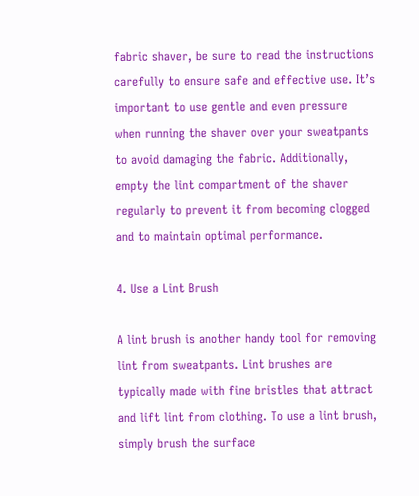fabric shaver, be sure to read the instructions carefully to ensure safe and effective use. It’s important to use gentle and even pressure when running the shaver over your sweatpants to avoid damaging the fabric. Additionally, empty the lint compartment of the shaver regularly to prevent it from becoming clogged and to maintain optimal performance.

4. Use a Lint Brush

A lint brush is another handy tool for removing lint from sweatpants. Lint brushes are typically made with fine bristles that attract and lift lint from clothing. To use a lint brush, simply brush the surface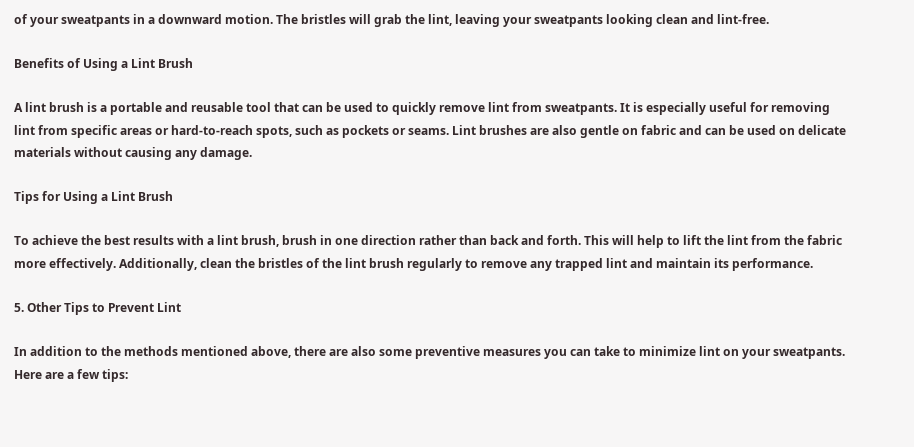of your sweatpants in a downward motion. The bristles will grab the lint, leaving your sweatpants looking clean and lint-free.

Benefits of Using a Lint Brush

A lint brush is a portable and reusable tool that can be used to quickly remove lint from sweatpants. It is especially useful for removing lint from specific areas or hard-to-reach spots, such as pockets or seams. Lint brushes are also gentle on fabric and can be used on delicate materials without causing any damage.

Tips for Using a Lint Brush

To achieve the best results with a lint brush, brush in one direction rather than back and forth. This will help to lift the lint from the fabric more effectively. Additionally, clean the bristles of the lint brush regularly to remove any trapped lint and maintain its performance.

5. Other Tips to Prevent Lint

In addition to the methods mentioned above, there are also some preventive measures you can take to minimize lint on your sweatpants. Here are a few tips: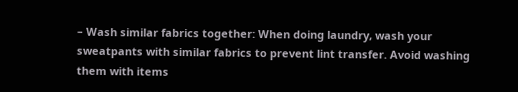– Wash similar fabrics together: When doing laundry, wash your sweatpants with similar fabrics to prevent lint transfer. Avoid washing them with items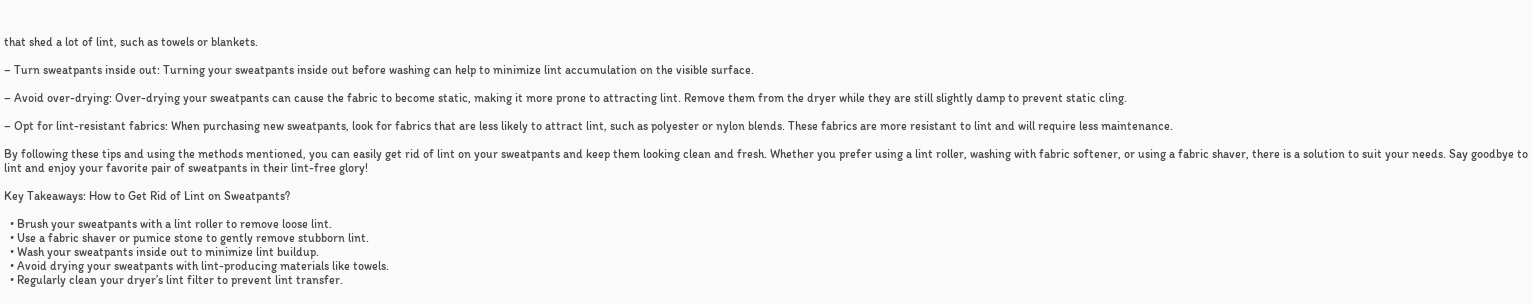that shed a lot of lint, such as towels or blankets.

– Turn sweatpants inside out: Turning your sweatpants inside out before washing can help to minimize lint accumulation on the visible surface.

– Avoid over-drying: Over-drying your sweatpants can cause the fabric to become static, making it more prone to attracting lint. Remove them from the dryer while they are still slightly damp to prevent static cling.

– Opt for lint-resistant fabrics: When purchasing new sweatpants, look for fabrics that are less likely to attract lint, such as polyester or nylon blends. These fabrics are more resistant to lint and will require less maintenance.

By following these tips and using the methods mentioned, you can easily get rid of lint on your sweatpants and keep them looking clean and fresh. Whether you prefer using a lint roller, washing with fabric softener, or using a fabric shaver, there is a solution to suit your needs. Say goodbye to lint and enjoy your favorite pair of sweatpants in their lint-free glory!

Key Takeaways: How to Get Rid of Lint on Sweatpants?

  • Brush your sweatpants with a lint roller to remove loose lint.
  • Use a fabric shaver or pumice stone to gently remove stubborn lint.
  • Wash your sweatpants inside out to minimize lint buildup.
  • Avoid drying your sweatpants with lint-producing materials like towels.
  • Regularly clean your dryer’s lint filter to prevent lint transfer.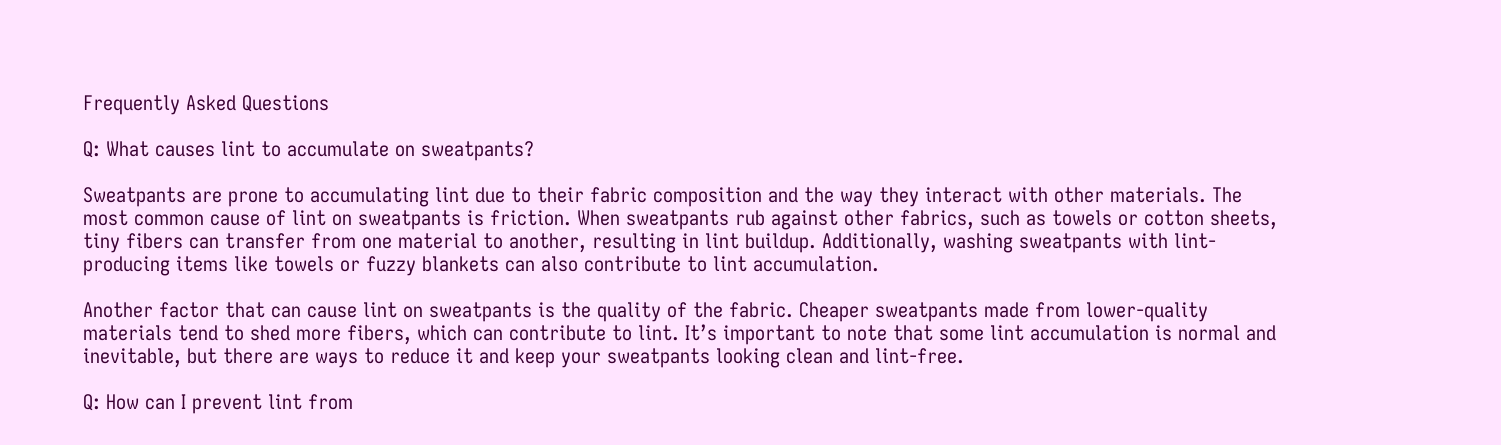Frequently Asked Questions

Q: What causes lint to accumulate on sweatpants?

Sweatpants are prone to accumulating lint due to their fabric composition and the way they interact with other materials. The most common cause of lint on sweatpants is friction. When sweatpants rub against other fabrics, such as towels or cotton sheets, tiny fibers can transfer from one material to another, resulting in lint buildup. Additionally, washing sweatpants with lint-producing items like towels or fuzzy blankets can also contribute to lint accumulation.

Another factor that can cause lint on sweatpants is the quality of the fabric. Cheaper sweatpants made from lower-quality materials tend to shed more fibers, which can contribute to lint. It’s important to note that some lint accumulation is normal and inevitable, but there are ways to reduce it and keep your sweatpants looking clean and lint-free.

Q: How can I prevent lint from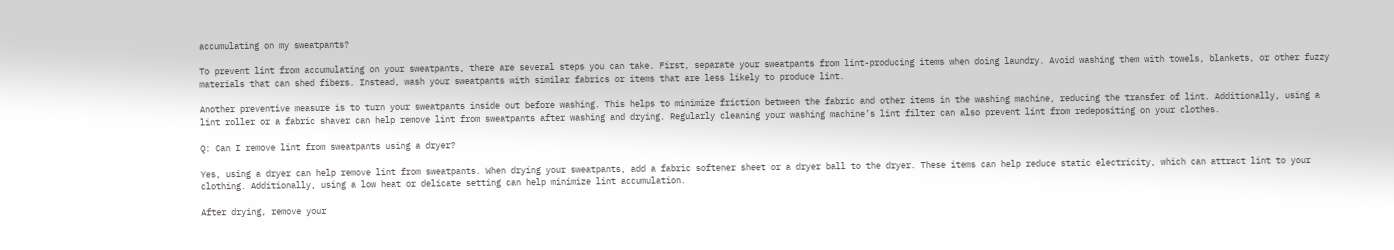accumulating on my sweatpants?

To prevent lint from accumulating on your sweatpants, there are several steps you can take. First, separate your sweatpants from lint-producing items when doing laundry. Avoid washing them with towels, blankets, or other fuzzy materials that can shed fibers. Instead, wash your sweatpants with similar fabrics or items that are less likely to produce lint.

Another preventive measure is to turn your sweatpants inside out before washing. This helps to minimize friction between the fabric and other items in the washing machine, reducing the transfer of lint. Additionally, using a lint roller or a fabric shaver can help remove lint from sweatpants after washing and drying. Regularly cleaning your washing machine’s lint filter can also prevent lint from redepositing on your clothes.

Q: Can I remove lint from sweatpants using a dryer?

Yes, using a dryer can help remove lint from sweatpants. When drying your sweatpants, add a fabric softener sheet or a dryer ball to the dryer. These items can help reduce static electricity, which can attract lint to your clothing. Additionally, using a low heat or delicate setting can help minimize lint accumulation.

After drying, remove your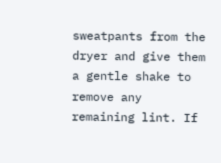sweatpants from the dryer and give them a gentle shake to remove any remaining lint. If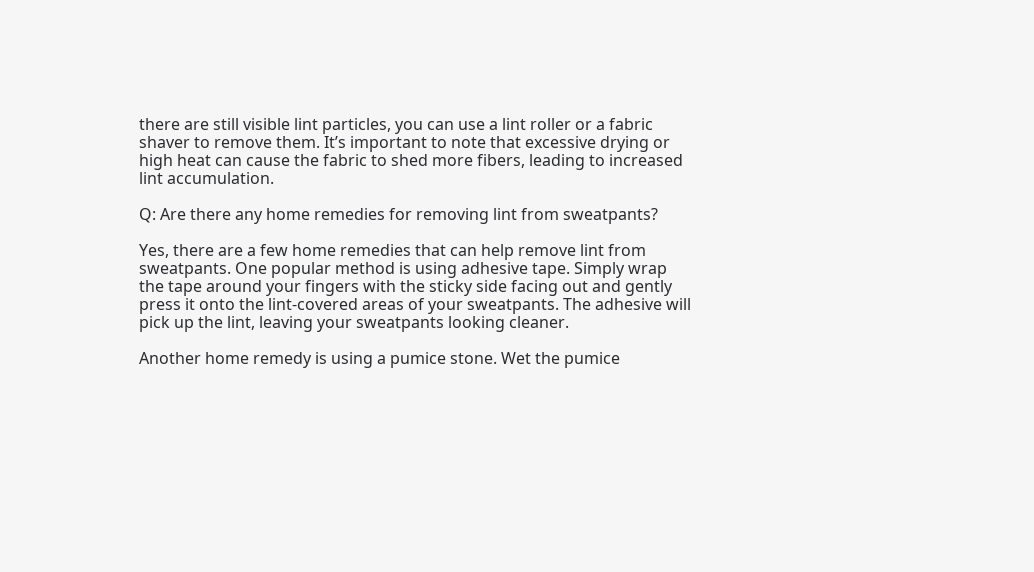there are still visible lint particles, you can use a lint roller or a fabric shaver to remove them. It’s important to note that excessive drying or high heat can cause the fabric to shed more fibers, leading to increased lint accumulation.

Q: Are there any home remedies for removing lint from sweatpants?

Yes, there are a few home remedies that can help remove lint from sweatpants. One popular method is using adhesive tape. Simply wrap the tape around your fingers with the sticky side facing out and gently press it onto the lint-covered areas of your sweatpants. The adhesive will pick up the lint, leaving your sweatpants looking cleaner.

Another home remedy is using a pumice stone. Wet the pumice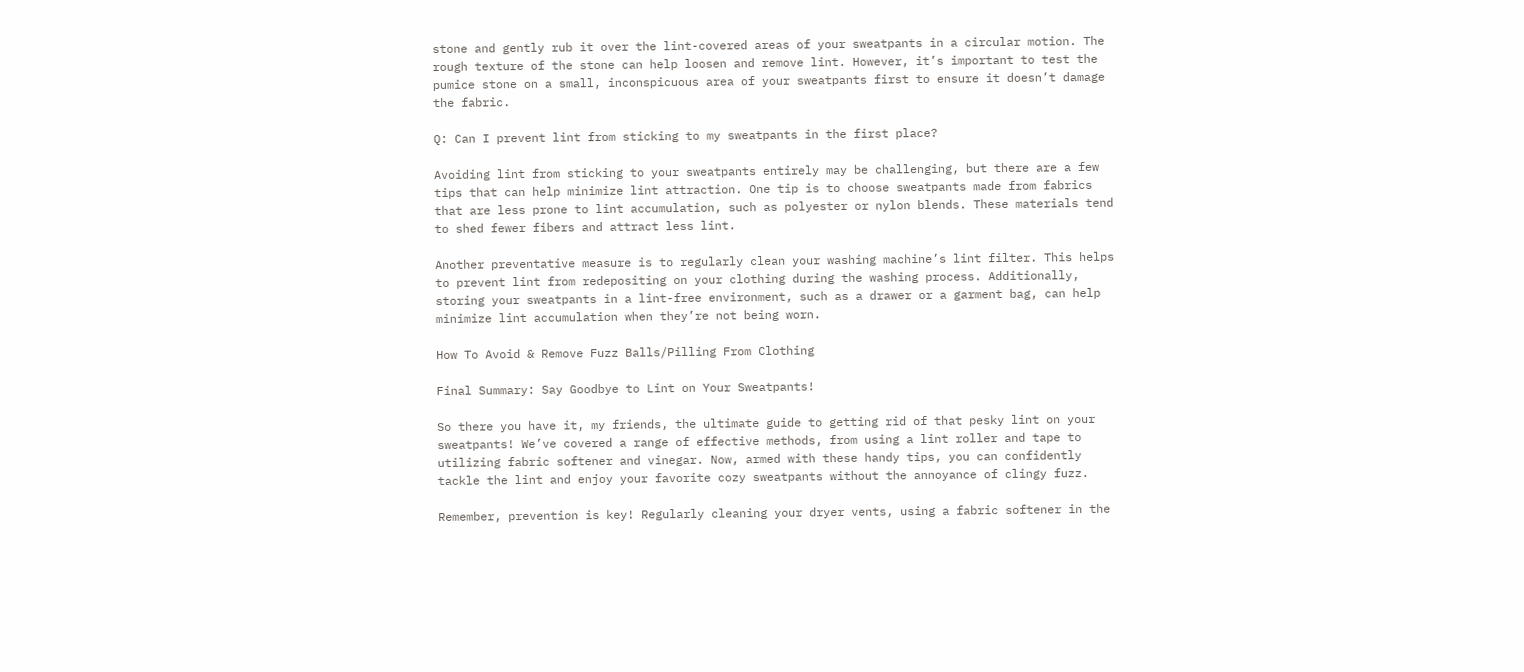stone and gently rub it over the lint-covered areas of your sweatpants in a circular motion. The rough texture of the stone can help loosen and remove lint. However, it’s important to test the pumice stone on a small, inconspicuous area of your sweatpants first to ensure it doesn’t damage the fabric.

Q: Can I prevent lint from sticking to my sweatpants in the first place?

Avoiding lint from sticking to your sweatpants entirely may be challenging, but there are a few tips that can help minimize lint attraction. One tip is to choose sweatpants made from fabrics that are less prone to lint accumulation, such as polyester or nylon blends. These materials tend to shed fewer fibers and attract less lint.

Another preventative measure is to regularly clean your washing machine’s lint filter. This helps to prevent lint from redepositing on your clothing during the washing process. Additionally, storing your sweatpants in a lint-free environment, such as a drawer or a garment bag, can help minimize lint accumulation when they’re not being worn.

How To Avoid & Remove Fuzz Balls/Pilling From Clothing

Final Summary: Say Goodbye to Lint on Your Sweatpants!

So there you have it, my friends, the ultimate guide to getting rid of that pesky lint on your sweatpants! We’ve covered a range of effective methods, from using a lint roller and tape to utilizing fabric softener and vinegar. Now, armed with these handy tips, you can confidently tackle the lint and enjoy your favorite cozy sweatpants without the annoyance of clingy fuzz.

Remember, prevention is key! Regularly cleaning your dryer vents, using a fabric softener in the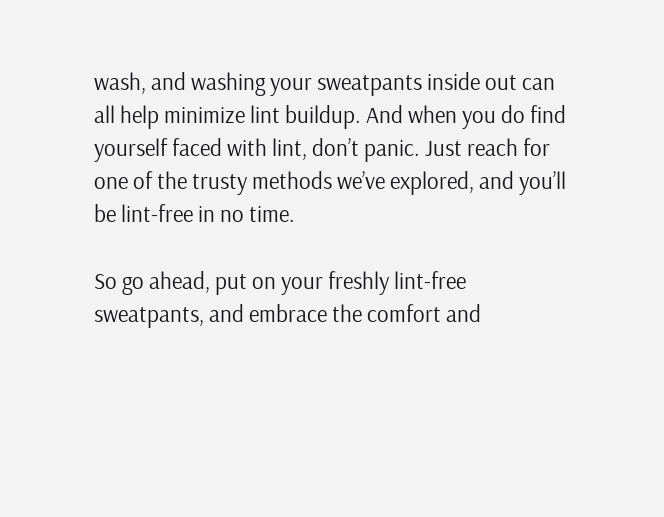wash, and washing your sweatpants inside out can all help minimize lint buildup. And when you do find yourself faced with lint, don’t panic. Just reach for one of the trusty methods we’ve explored, and you’ll be lint-free in no time.

So go ahead, put on your freshly lint-free sweatpants, and embrace the comfort and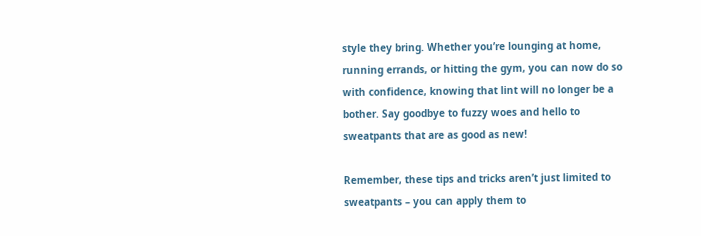style they bring. Whether you’re lounging at home, running errands, or hitting the gym, you can now do so with confidence, knowing that lint will no longer be a bother. Say goodbye to fuzzy woes and hello to sweatpants that are as good as new!

Remember, these tips and tricks aren’t just limited to sweatpants – you can apply them to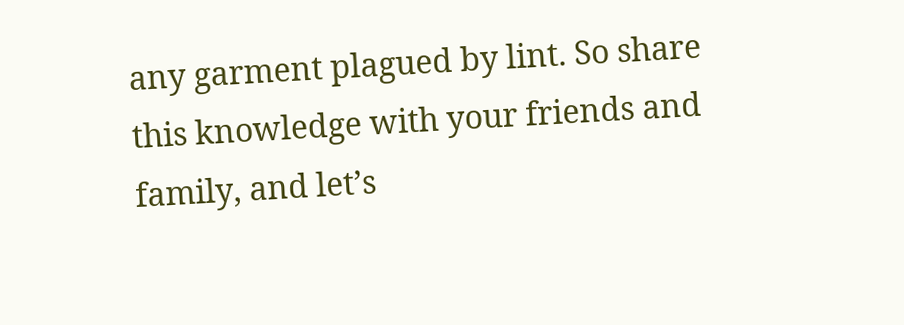any garment plagued by lint. So share this knowledge with your friends and family, and let’s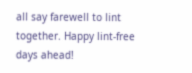all say farewell to lint together. Happy lint-free days ahead!